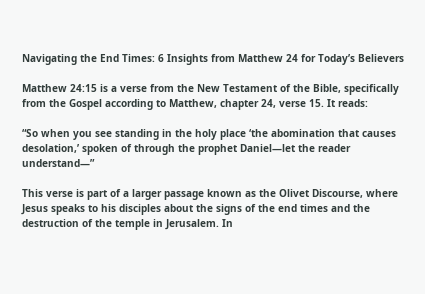Navigating the End Times: 6 Insights from Matthew 24 for Today’s Believers

Matthew 24:15 is a verse from the New Testament of the Bible, specifically from the Gospel according to Matthew, chapter 24, verse 15. It reads:

“So when you see standing in the holy place ‘the abomination that causes desolation,’ spoken of through the prophet Daniel—let the reader understand—”

This verse is part of a larger passage known as the Olivet Discourse, where Jesus speaks to his disciples about the signs of the end times and the destruction of the temple in Jerusalem. In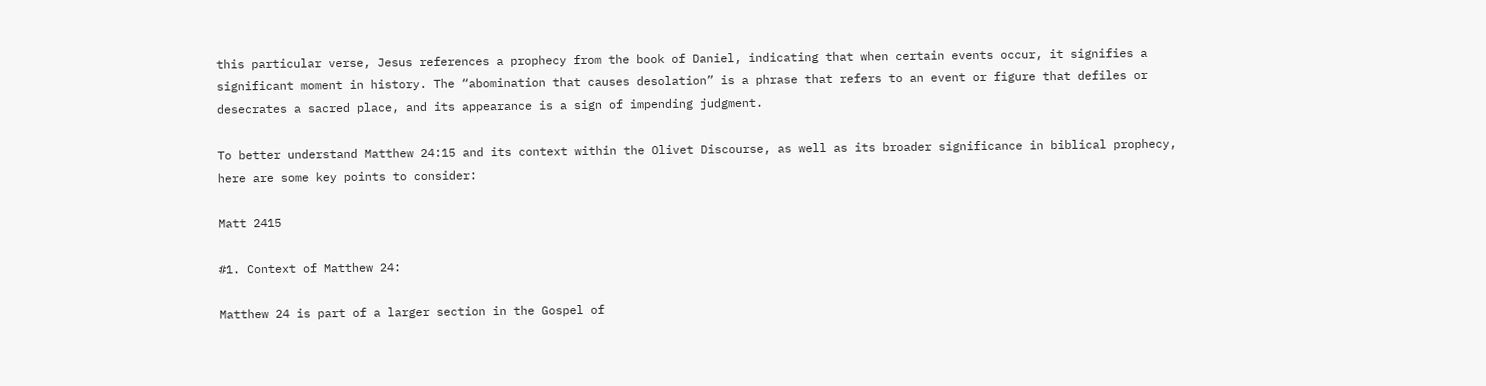this particular verse, Jesus references a prophecy from the book of Daniel, indicating that when certain events occur, it signifies a significant moment in history. The “abomination that causes desolation” is a phrase that refers to an event or figure that defiles or desecrates a sacred place, and its appearance is a sign of impending judgment.

To better understand Matthew 24:15 and its context within the Olivet Discourse, as well as its broader significance in biblical prophecy, here are some key points to consider:

Matt 2415

#1. Context of Matthew 24:

Matthew 24 is part of a larger section in the Gospel of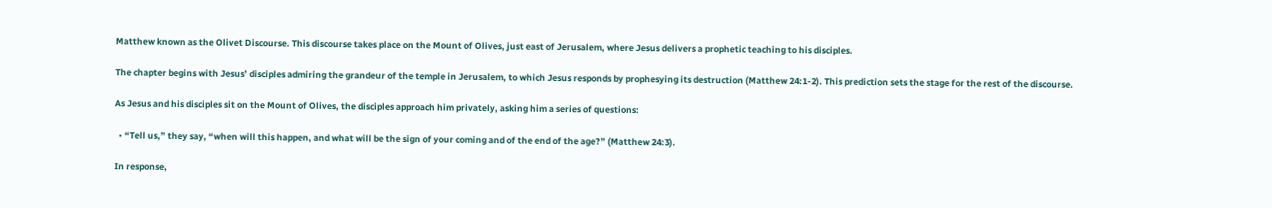Matthew known as the Olivet Discourse. This discourse takes place on the Mount of Olives, just east of Jerusalem, where Jesus delivers a prophetic teaching to his disciples.

The chapter begins with Jesus’ disciples admiring the grandeur of the temple in Jerusalem, to which Jesus responds by prophesying its destruction (Matthew 24:1-2). This prediction sets the stage for the rest of the discourse.

As Jesus and his disciples sit on the Mount of Olives, the disciples approach him privately, asking him a series of questions:

  • “Tell us,” they say, “when will this happen, and what will be the sign of your coming and of the end of the age?” (Matthew 24:3).

In response,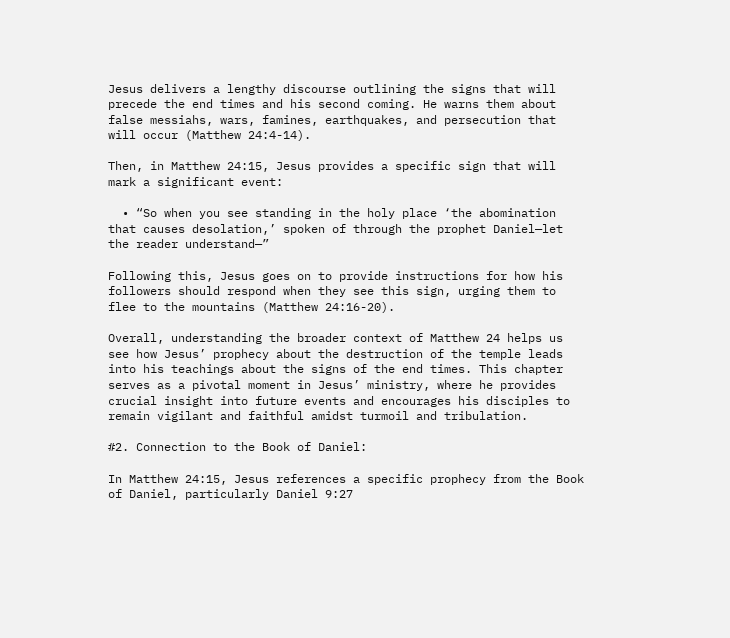Jesus delivers a lengthy discourse outlining the signs that will precede the end times and his second coming. He warns them about false messiahs, wars, famines, earthquakes, and persecution that will occur (Matthew 24:4-14).

Then, in Matthew 24:15, Jesus provides a specific sign that will mark a significant event:

  • “So when you see standing in the holy place ‘the abomination that causes desolation,’ spoken of through the prophet Daniel—let the reader understand—”

Following this, Jesus goes on to provide instructions for how his followers should respond when they see this sign, urging them to flee to the mountains (Matthew 24:16-20).

Overall, understanding the broader context of Matthew 24 helps us see how Jesus’ prophecy about the destruction of the temple leads into his teachings about the signs of the end times. This chapter serves as a pivotal moment in Jesus’ ministry, where he provides crucial insight into future events and encourages his disciples to remain vigilant and faithful amidst turmoil and tribulation.

#2. Connection to the Book of Daniel:

In Matthew 24:15, Jesus references a specific prophecy from the Book of Daniel, particularly Daniel 9:27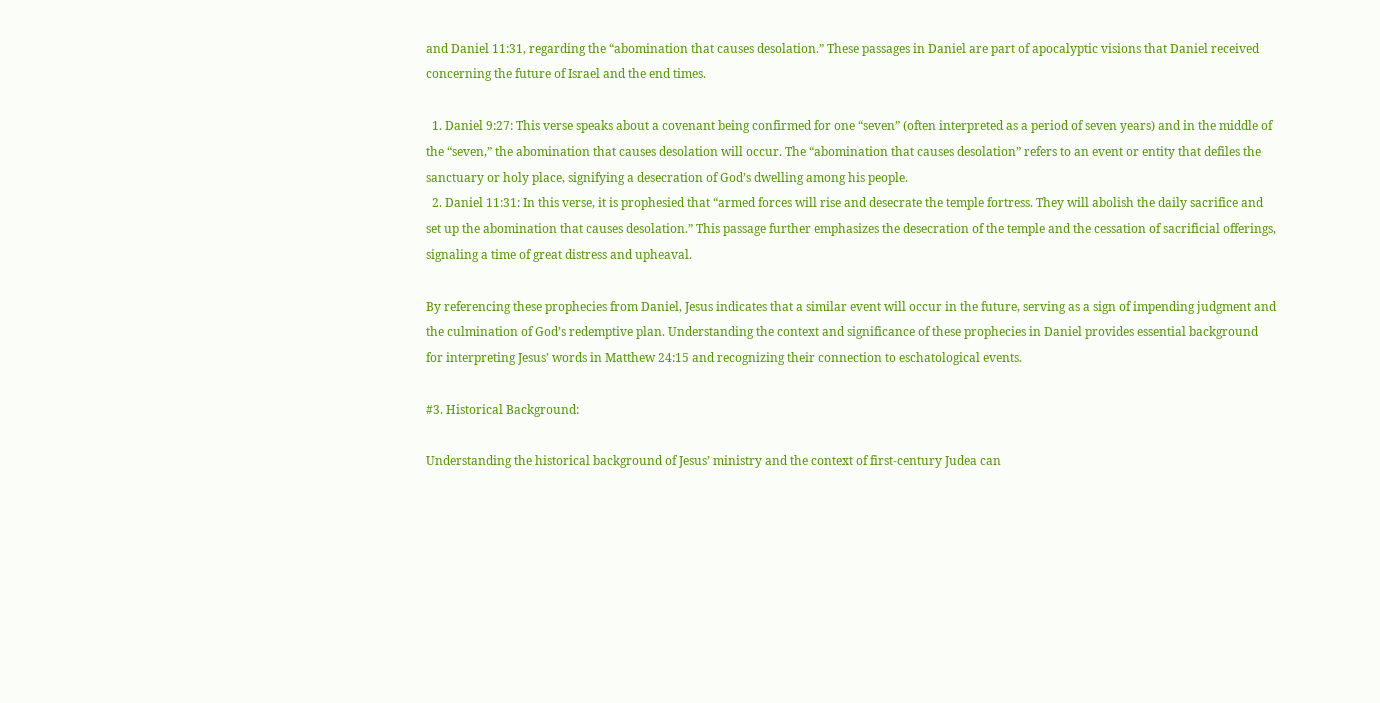and Daniel 11:31, regarding the “abomination that causes desolation.” These passages in Daniel are part of apocalyptic visions that Daniel received concerning the future of Israel and the end times.

  1. Daniel 9:27: This verse speaks about a covenant being confirmed for one “seven” (often interpreted as a period of seven years) and in the middle of the “seven,” the abomination that causes desolation will occur. The “abomination that causes desolation” refers to an event or entity that defiles the sanctuary or holy place, signifying a desecration of God’s dwelling among his people.
  2. Daniel 11:31: In this verse, it is prophesied that “armed forces will rise and desecrate the temple fortress. They will abolish the daily sacrifice and set up the abomination that causes desolation.” This passage further emphasizes the desecration of the temple and the cessation of sacrificial offerings, signaling a time of great distress and upheaval.

By referencing these prophecies from Daniel, Jesus indicates that a similar event will occur in the future, serving as a sign of impending judgment and the culmination of God’s redemptive plan. Understanding the context and significance of these prophecies in Daniel provides essential background for interpreting Jesus’ words in Matthew 24:15 and recognizing their connection to eschatological events.

#3. Historical Background:

Understanding the historical background of Jesus’ ministry and the context of first-century Judea can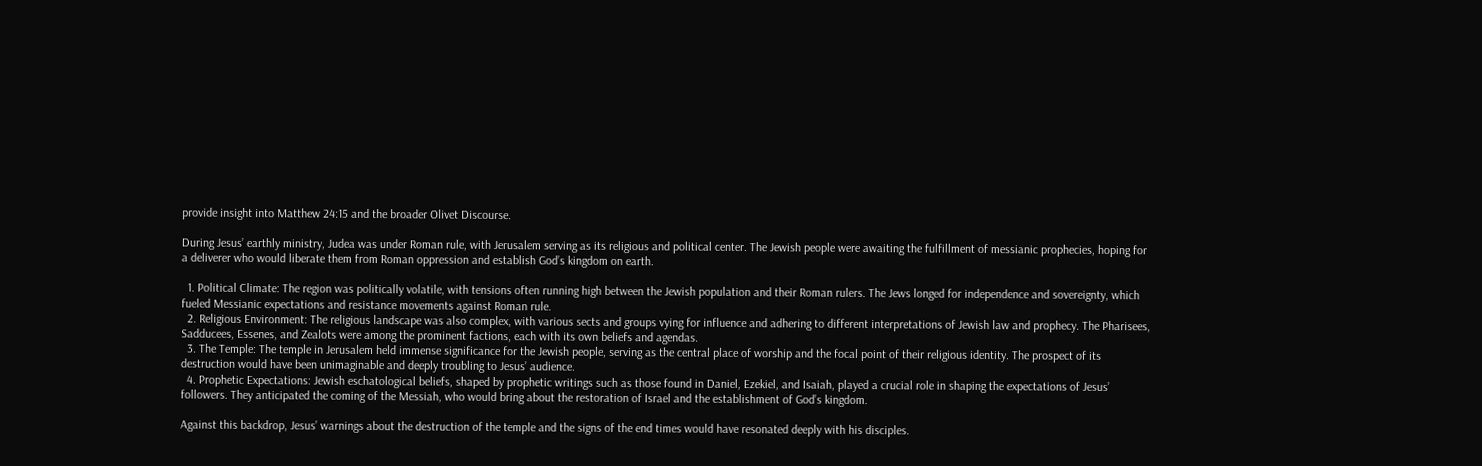provide insight into Matthew 24:15 and the broader Olivet Discourse.

During Jesus’ earthly ministry, Judea was under Roman rule, with Jerusalem serving as its religious and political center. The Jewish people were awaiting the fulfillment of messianic prophecies, hoping for a deliverer who would liberate them from Roman oppression and establish God’s kingdom on earth.

  1. Political Climate: The region was politically volatile, with tensions often running high between the Jewish population and their Roman rulers. The Jews longed for independence and sovereignty, which fueled Messianic expectations and resistance movements against Roman rule.
  2. Religious Environment: The religious landscape was also complex, with various sects and groups vying for influence and adhering to different interpretations of Jewish law and prophecy. The Pharisees, Sadducees, Essenes, and Zealots were among the prominent factions, each with its own beliefs and agendas.
  3. The Temple: The temple in Jerusalem held immense significance for the Jewish people, serving as the central place of worship and the focal point of their religious identity. The prospect of its destruction would have been unimaginable and deeply troubling to Jesus’ audience.
  4. Prophetic Expectations: Jewish eschatological beliefs, shaped by prophetic writings such as those found in Daniel, Ezekiel, and Isaiah, played a crucial role in shaping the expectations of Jesus’ followers. They anticipated the coming of the Messiah, who would bring about the restoration of Israel and the establishment of God’s kingdom.

Against this backdrop, Jesus’ warnings about the destruction of the temple and the signs of the end times would have resonated deeply with his disciples.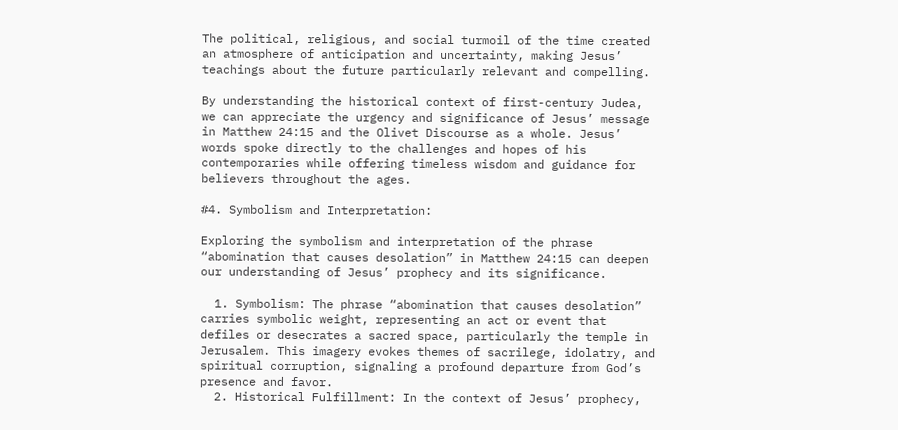The political, religious, and social turmoil of the time created an atmosphere of anticipation and uncertainty, making Jesus’ teachings about the future particularly relevant and compelling.

By understanding the historical context of first-century Judea, we can appreciate the urgency and significance of Jesus’ message in Matthew 24:15 and the Olivet Discourse as a whole. Jesus’ words spoke directly to the challenges and hopes of his contemporaries while offering timeless wisdom and guidance for believers throughout the ages.

#4. Symbolism and Interpretation:

Exploring the symbolism and interpretation of the phrase “abomination that causes desolation” in Matthew 24:15 can deepen our understanding of Jesus’ prophecy and its significance.

  1. Symbolism: The phrase “abomination that causes desolation” carries symbolic weight, representing an act or event that defiles or desecrates a sacred space, particularly the temple in Jerusalem. This imagery evokes themes of sacrilege, idolatry, and spiritual corruption, signaling a profound departure from God’s presence and favor.
  2. Historical Fulfillment: In the context of Jesus’ prophecy,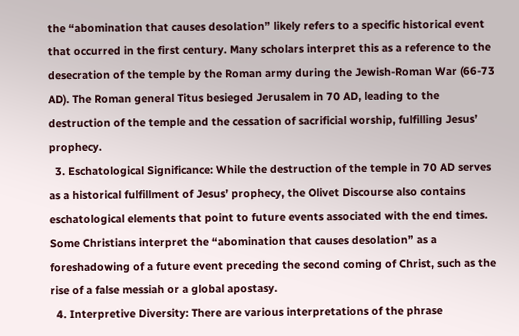the “abomination that causes desolation” likely refers to a specific historical event that occurred in the first century. Many scholars interpret this as a reference to the desecration of the temple by the Roman army during the Jewish-Roman War (66-73 AD). The Roman general Titus besieged Jerusalem in 70 AD, leading to the destruction of the temple and the cessation of sacrificial worship, fulfilling Jesus’ prophecy.
  3. Eschatological Significance: While the destruction of the temple in 70 AD serves as a historical fulfillment of Jesus’ prophecy, the Olivet Discourse also contains eschatological elements that point to future events associated with the end times. Some Christians interpret the “abomination that causes desolation” as a foreshadowing of a future event preceding the second coming of Christ, such as the rise of a false messiah or a global apostasy.
  4. Interpretive Diversity: There are various interpretations of the phrase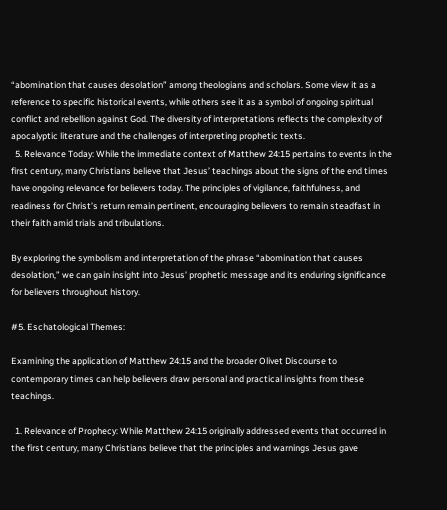“abomination that causes desolation” among theologians and scholars. Some view it as a reference to specific historical events, while others see it as a symbol of ongoing spiritual conflict and rebellion against God. The diversity of interpretations reflects the complexity of apocalyptic literature and the challenges of interpreting prophetic texts.
  5. Relevance Today: While the immediate context of Matthew 24:15 pertains to events in the first century, many Christians believe that Jesus’ teachings about the signs of the end times have ongoing relevance for believers today. The principles of vigilance, faithfulness, and readiness for Christ’s return remain pertinent, encouraging believers to remain steadfast in their faith amid trials and tribulations.

By exploring the symbolism and interpretation of the phrase “abomination that causes desolation,” we can gain insight into Jesus’ prophetic message and its enduring significance for believers throughout history.

#5. Eschatological Themes:

Examining the application of Matthew 24:15 and the broader Olivet Discourse to contemporary times can help believers draw personal and practical insights from these teachings.

  1. Relevance of Prophecy: While Matthew 24:15 originally addressed events that occurred in the first century, many Christians believe that the principles and warnings Jesus gave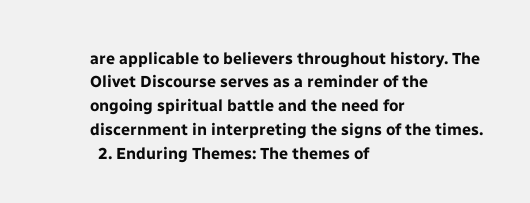are applicable to believers throughout history. The Olivet Discourse serves as a reminder of the ongoing spiritual battle and the need for discernment in interpreting the signs of the times.
  2. Enduring Themes: The themes of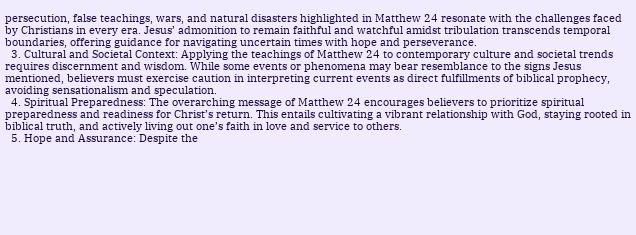persecution, false teachings, wars, and natural disasters highlighted in Matthew 24 resonate with the challenges faced by Christians in every era. Jesus’ admonition to remain faithful and watchful amidst tribulation transcends temporal boundaries, offering guidance for navigating uncertain times with hope and perseverance.
  3. Cultural and Societal Context: Applying the teachings of Matthew 24 to contemporary culture and societal trends requires discernment and wisdom. While some events or phenomena may bear resemblance to the signs Jesus mentioned, believers must exercise caution in interpreting current events as direct fulfillments of biblical prophecy, avoiding sensationalism and speculation.
  4. Spiritual Preparedness: The overarching message of Matthew 24 encourages believers to prioritize spiritual preparedness and readiness for Christ’s return. This entails cultivating a vibrant relationship with God, staying rooted in biblical truth, and actively living out one’s faith in love and service to others.
  5. Hope and Assurance: Despite the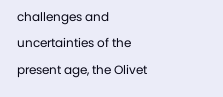challenges and uncertainties of the present age, the Olivet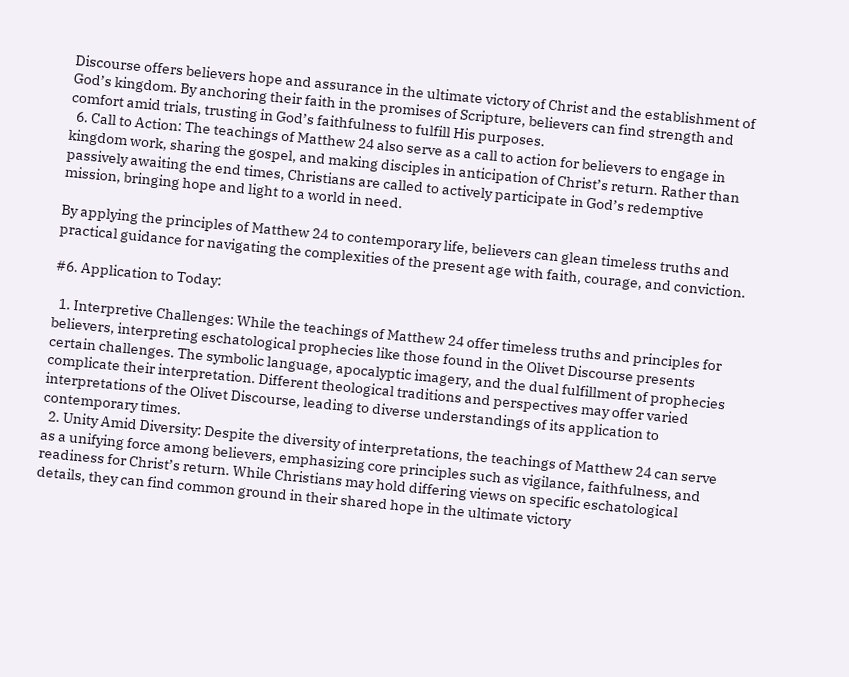Discourse offers believers hope and assurance in the ultimate victory of Christ and the establishment of God’s kingdom. By anchoring their faith in the promises of Scripture, believers can find strength and comfort amid trials, trusting in God’s faithfulness to fulfill His purposes.
  6. Call to Action: The teachings of Matthew 24 also serve as a call to action for believers to engage in kingdom work, sharing the gospel, and making disciples in anticipation of Christ’s return. Rather than passively awaiting the end times, Christians are called to actively participate in God’s redemptive mission, bringing hope and light to a world in need.

By applying the principles of Matthew 24 to contemporary life, believers can glean timeless truths and practical guidance for navigating the complexities of the present age with faith, courage, and conviction.

#6. Application to Today:

  1. Interpretive Challenges: While the teachings of Matthew 24 offer timeless truths and principles for believers, interpreting eschatological prophecies like those found in the Olivet Discourse presents certain challenges. The symbolic language, apocalyptic imagery, and the dual fulfillment of prophecies complicate their interpretation. Different theological traditions and perspectives may offer varied interpretations of the Olivet Discourse, leading to diverse understandings of its application to contemporary times.
  2. Unity Amid Diversity: Despite the diversity of interpretations, the teachings of Matthew 24 can serve as a unifying force among believers, emphasizing core principles such as vigilance, faithfulness, and readiness for Christ’s return. While Christians may hold differing views on specific eschatological details, they can find common ground in their shared hope in the ultimate victory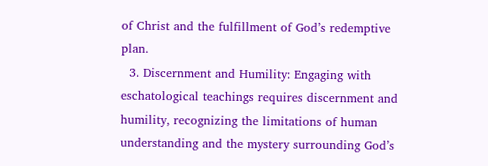of Christ and the fulfillment of God’s redemptive plan.
  3. Discernment and Humility: Engaging with eschatological teachings requires discernment and humility, recognizing the limitations of human understanding and the mystery surrounding God’s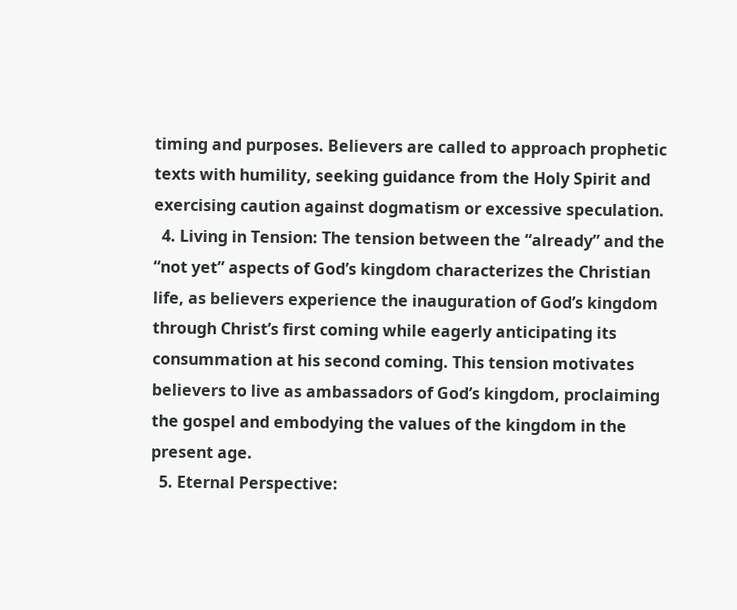timing and purposes. Believers are called to approach prophetic texts with humility, seeking guidance from the Holy Spirit and exercising caution against dogmatism or excessive speculation.
  4. Living in Tension: The tension between the “already” and the “not yet” aspects of God’s kingdom characterizes the Christian life, as believers experience the inauguration of God’s kingdom through Christ’s first coming while eagerly anticipating its consummation at his second coming. This tension motivates believers to live as ambassadors of God’s kingdom, proclaiming the gospel and embodying the values of the kingdom in the present age.
  5. Eternal Perspective: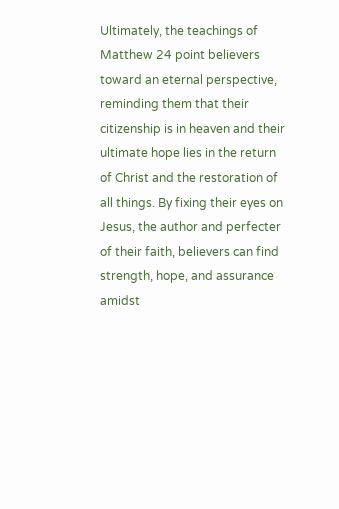Ultimately, the teachings of Matthew 24 point believers toward an eternal perspective, reminding them that their citizenship is in heaven and their ultimate hope lies in the return of Christ and the restoration of all things. By fixing their eyes on Jesus, the author and perfecter of their faith, believers can find strength, hope, and assurance amidst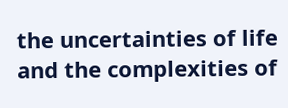the uncertainties of life and the complexities of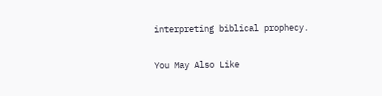interpreting biblical prophecy.

You May Also Like